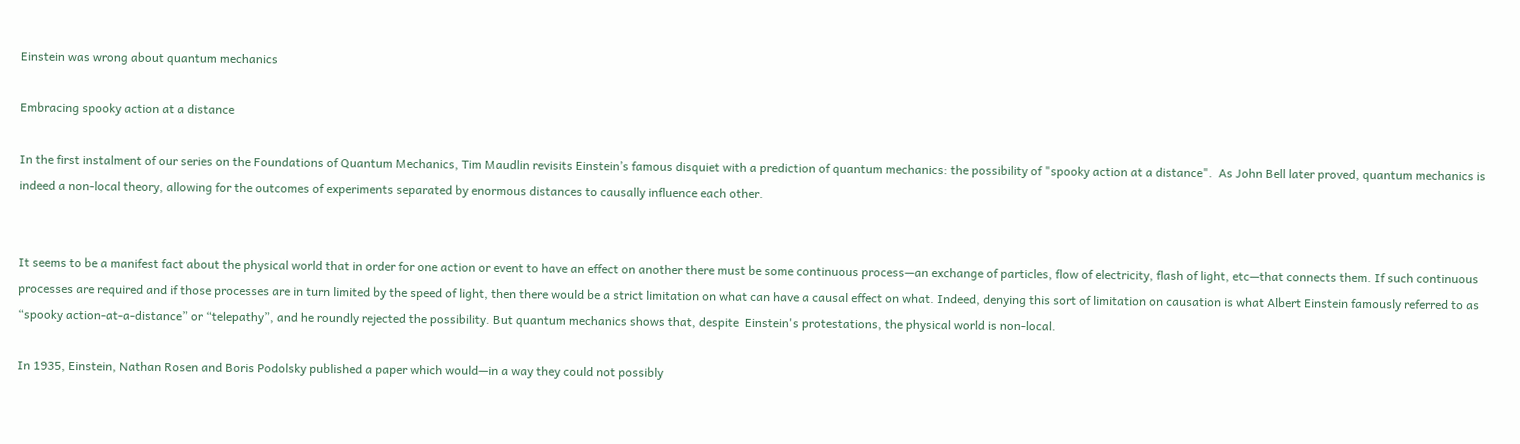Einstein was wrong about quantum mechanics

Embracing spooky action at a distance

In the first instalment of our series on the Foundations of Quantum Mechanics, Tim Maudlin revisits Einstein’s famous disquiet with a prediction of quantum mechanics: the possibility of "spooky action at a distance".  As John Bell later proved, quantum mechanics is indeed a non-local theory, allowing for the outcomes of experiments separated by enormous distances to causally influence each other.


It seems to be a manifest fact about the physical world that in order for one action or event to have an effect on another there must be some continuous process—an exchange of particles, flow of electricity, flash of light, etc—that connects them. If such continuous processes are required and if those processes are in turn limited by the speed of light, then there would be a strict limitation on what can have a causal effect on what. Indeed, denying this sort of limitation on causation is what Albert Einstein famously referred to as “spooky action-at-a-distance” or “telepathy”, and he roundly rejected the possibility. But quantum mechanics shows that, despite  Einstein's protestations, the physical world is non-local.

In 1935, Einstein, Nathan Rosen and Boris Podolsky published a paper which would—in a way they could not possibly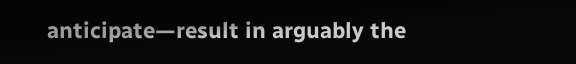anticipate—result in arguably the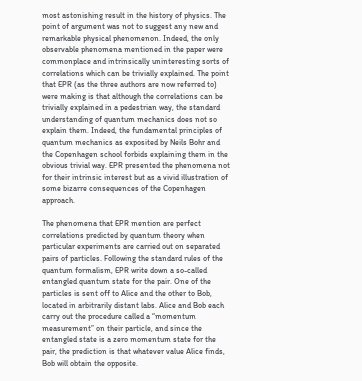most astonishing result in the history of physics. The point of argument was not to suggest any new and remarkable physical phenomenon. Indeed, the only observable phenomena mentioned in the paper were commonplace and intrinsically uninteresting sorts of correlations which can be trivially explained. The point that EPR (as the three authors are now referred to) were making is that although the correlations can be trivially explained in a pedestrian way, the standard understanding of quantum mechanics does not so explain them. Indeed, the fundamental principles of quantum mechanics as exposited by Neils Bohr and the Copenhagen school forbids explaining them in the obvious trivial way. EPR presented the phenomena not for their intrinsic interest but as a vivid illustration of some bizarre consequences of the Copenhagen approach.

The phenomena that EPR mention are perfect correlations predicted by quantum theory when particular experiments are carried out on separated pairs of particles. Following the standard rules of the quantum formalism, EPR write down a so-called entangled quantum state for the pair. One of the particles is sent off to Alice and the other to Bob, located in arbitrarily distant labs. Alice and Bob each carry out the procedure called a “momentum measurement” on their particle, and since the entangled state is a zero momentum state for the pair, the prediction is that whatever value Alice finds, Bob will obtain the opposite.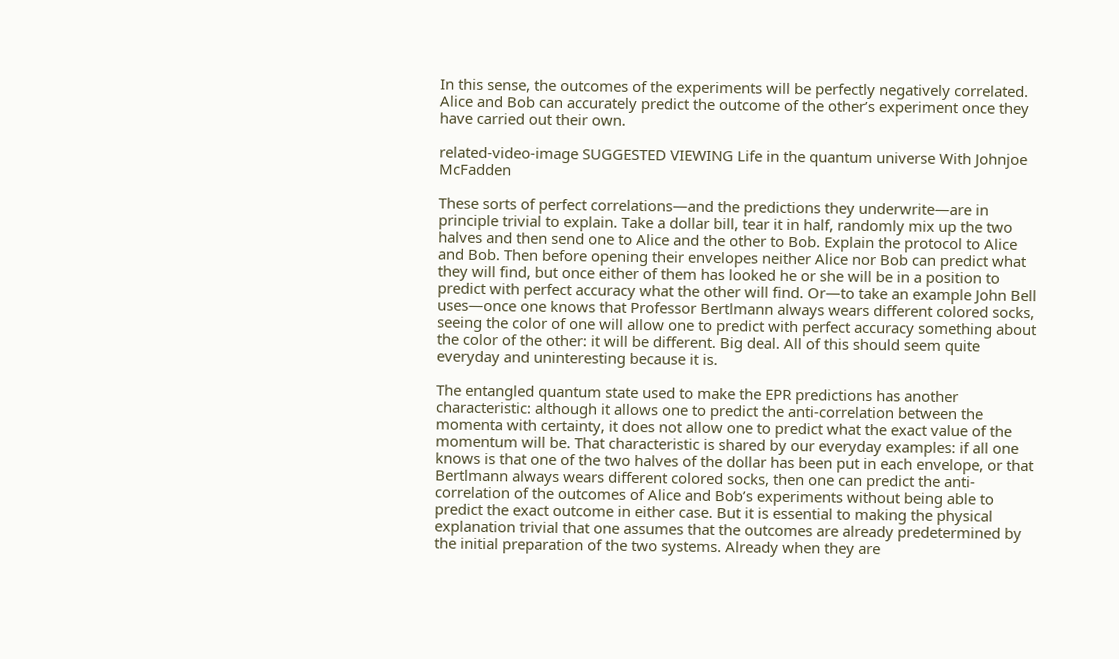In this sense, the outcomes of the experiments will be perfectly negatively correlated. Alice and Bob can accurately predict the outcome of the other’s experiment once they have carried out their own.

related-video-image SUGGESTED VIEWING Life in the quantum universe With Johnjoe McFadden

These sorts of perfect correlations—and the predictions they underwrite—are in principle trivial to explain. Take a dollar bill, tear it in half, randomly mix up the two halves and then send one to Alice and the other to Bob. Explain the protocol to Alice and Bob. Then before opening their envelopes neither Alice nor Bob can predict what they will find, but once either of them has looked he or she will be in a position to predict with perfect accuracy what the other will find. Or—to take an example John Bell uses—once one knows that Professor Bertlmann always wears different colored socks, seeing the color of one will allow one to predict with perfect accuracy something about the color of the other: it will be different. Big deal. All of this should seem quite everyday and uninteresting because it is.

The entangled quantum state used to make the EPR predictions has another characteristic: although it allows one to predict the anti-correlation between the momenta with certainty, it does not allow one to predict what the exact value of the momentum will be. That characteristic is shared by our everyday examples: if all one knows is that one of the two halves of the dollar has been put in each envelope, or that Bertlmann always wears different colored socks, then one can predict the anti-correlation of the outcomes of Alice and Bob’s experiments without being able to predict the exact outcome in either case. But it is essential to making the physical explanation trivial that one assumes that the outcomes are already predetermined by the initial preparation of the two systems. Already when they are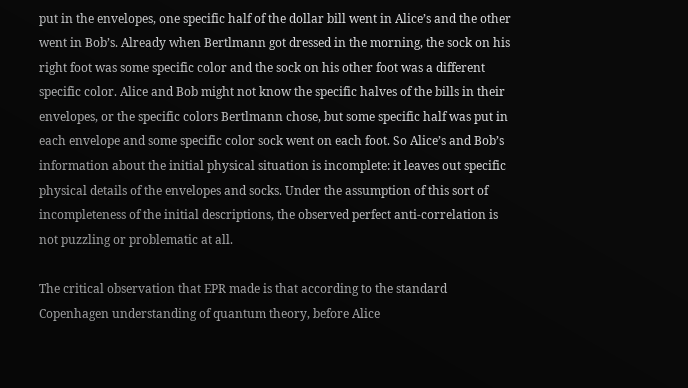put in the envelopes, one specific half of the dollar bill went in Alice’s and the other went in Bob’s. Already when Bertlmann got dressed in the morning, the sock on his right foot was some specific color and the sock on his other foot was a different specific color. Alice and Bob might not know the specific halves of the bills in their envelopes, or the specific colors Bertlmann chose, but some specific half was put in each envelope and some specific color sock went on each foot. So Alice’s and Bob’s information about the initial physical situation is incomplete: it leaves out specific physical details of the envelopes and socks. Under the assumption of this sort of incompleteness of the initial descriptions, the observed perfect anti-correlation is not puzzling or problematic at all.

The critical observation that EPR made is that according to the standard Copenhagen understanding of quantum theory, before Alice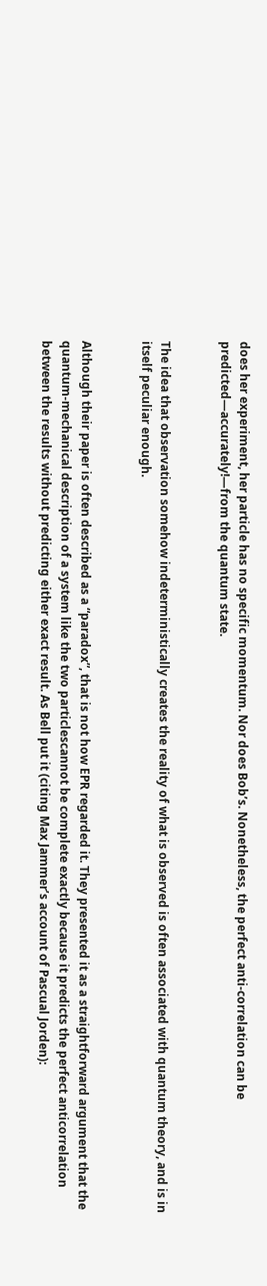does her experiment, her particle has no specific momentum. Nor does Bob’s. Nonetheless, the perfect anti-correlation can be predicted—accurately!—from the quantum state.


The idea that observation somehow indeterministically creates the reality of what is observed is often associated with quantum theory, and is in itself peculiar enough.


Although their paper is often described as a “paradox”, that is not how EPR regarded it. They presented it as a straightforward argument that the quantum-mechanical description of a system like the two particlescannot be complete exactly because it predicts the perfect anticorrelation between the results without predicting either exact result. As Bell put it (citing Max Jammer’s account of Pascual Jorden):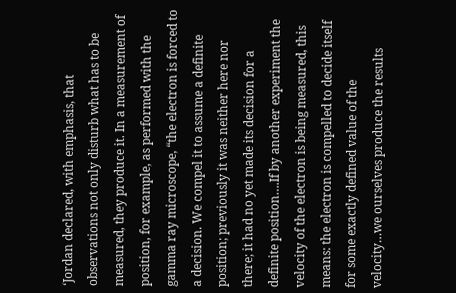‘Jordan declared, with emphasis, that observations not only disturb what has to be measured, they produce it. In a measurement of position, for example, as performed with the gamma ray microscope, “the electron is forced to a decision. We compel it to assume a definite position; previously it was neither here nor there; it had no yet made its decision for a definite position….If by another experiment the velocity of the electron is being measured, this means: the electron is compelled to decide itself for some exactly defined value of the velocity…we ourselves produce the results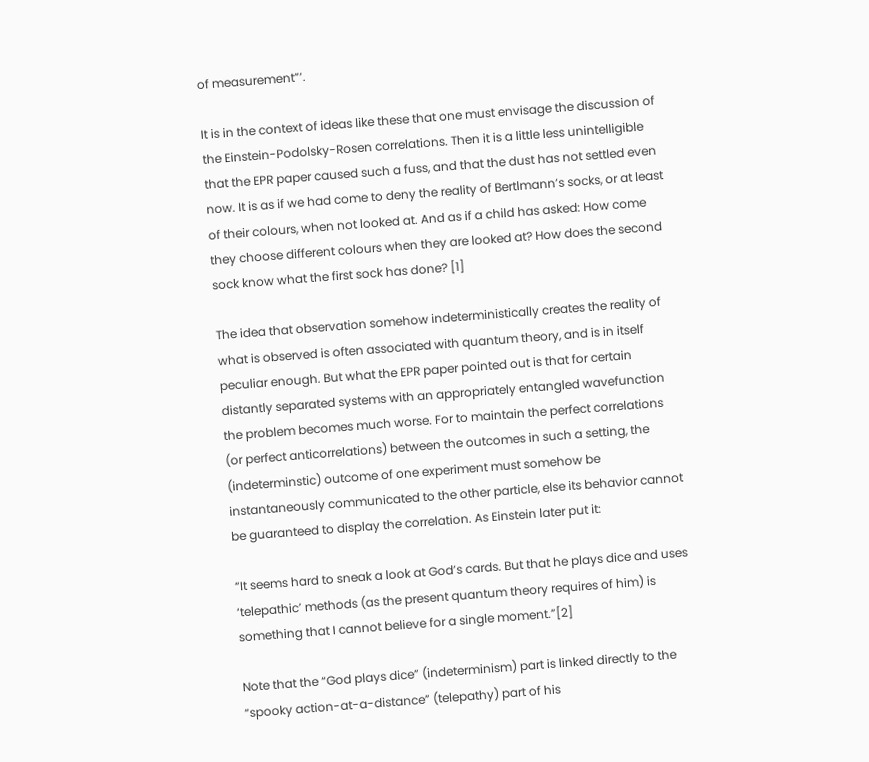of measurement”’.

It is in the context of ideas like these that one must envisage the discussion of the Einstein-Podolsky-Rosen correlations. Then it is a little less unintelligible that the EPR paper caused such a fuss, and that the dust has not settled even now. It is as if we had come to deny the reality of Bertlmann’s socks, or at least of their colours, when not looked at. And as if a child has asked: How come they choose different colours when they are looked at? How does the second sock know what the first sock has done? [1]

The idea that observation somehow indeterministically creates the reality of what is observed is often associated with quantum theory, and is in itself peculiar enough. But what the EPR paper pointed out is that for certain distantly separated systems with an appropriately entangled wavefunction the problem becomes much worse. For to maintain the perfect correlations (or perfect anticorrelations) between the outcomes in such a setting, the (indeterminstic) outcome of one experiment must somehow be instantaneously communicated to the other particle, else its behavior cannot be guaranteed to display the correlation. As Einstein later put it:

“It seems hard to sneak a look at God’s cards. But that he plays dice and uses ‘telepathic’ methods (as the present quantum theory requires of him) is something that I cannot believe for a single moment.”[2]

Note that the “God plays dice” (indeterminism) part is linked directly to the “spooky action-at-a-distance” (telepathy) part of his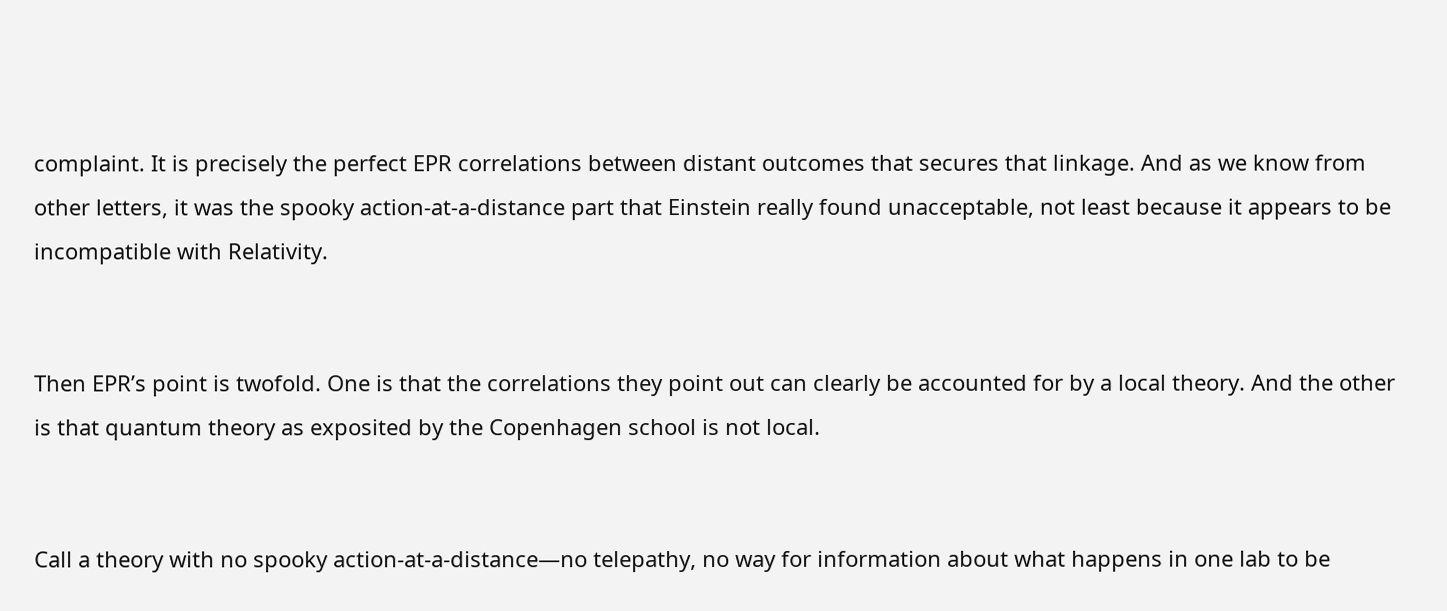complaint. It is precisely the perfect EPR correlations between distant outcomes that secures that linkage. And as we know from other letters, it was the spooky action-at-a-distance part that Einstein really found unacceptable, not least because it appears to be incompatible with Relativity.


Then EPR’s point is twofold. One is that the correlations they point out can clearly be accounted for by a local theory. And the other is that quantum theory as exposited by the Copenhagen school is not local.


Call a theory with no spooky action-at-a-distance—no telepathy, no way for information about what happens in one lab to be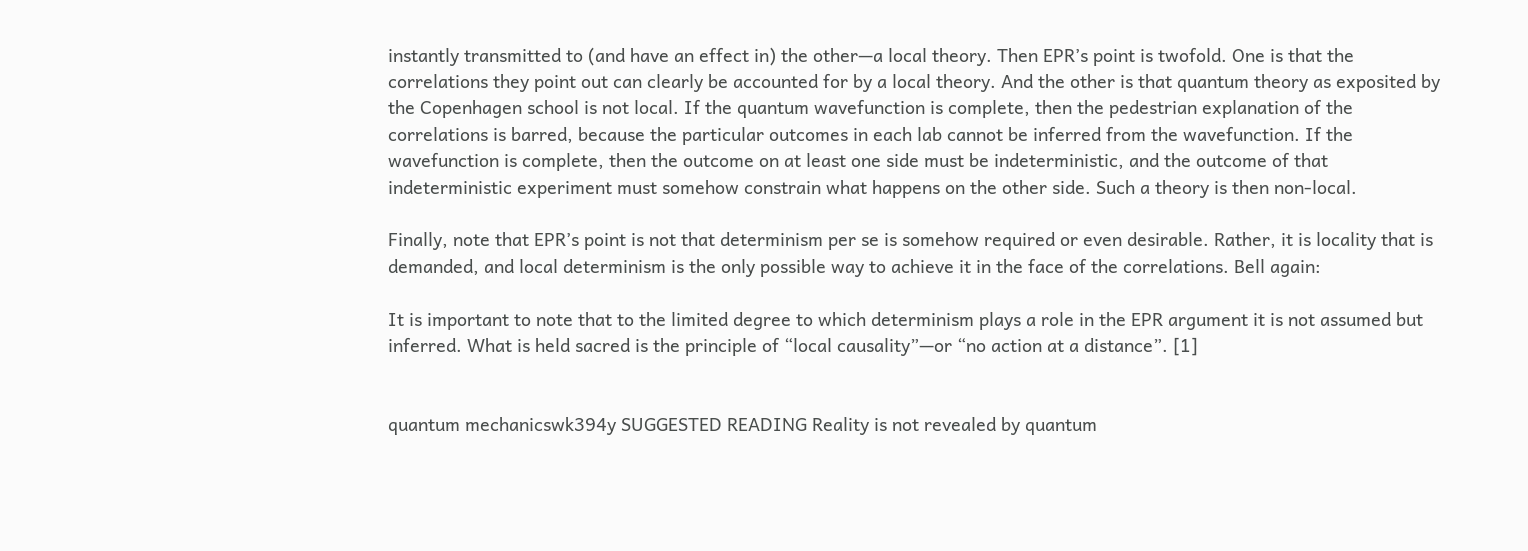instantly transmitted to (and have an effect in) the other—a local theory. Then EPR’s point is twofold. One is that the correlations they point out can clearly be accounted for by a local theory. And the other is that quantum theory as exposited by the Copenhagen school is not local. If the quantum wavefunction is complete, then the pedestrian explanation of the correlations is barred, because the particular outcomes in each lab cannot be inferred from the wavefunction. If the wavefunction is complete, then the outcome on at least one side must be indeterministic, and the outcome of that indeterministic experiment must somehow constrain what happens on the other side. Such a theory is then non-local.

Finally, note that EPR’s point is not that determinism per se is somehow required or even desirable. Rather, it is locality that is demanded, and local determinism is the only possible way to achieve it in the face of the correlations. Bell again:

It is important to note that to the limited degree to which determinism plays a role in the EPR argument it is not assumed but inferred. What is held sacred is the principle of “local causality”—or “no action at a distance”. [1]


quantum mechanicswk394y SUGGESTED READING Reality is not revealed by quantum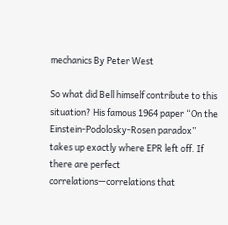mechanics By Peter West

So what did Bell himself contribute to this situation? His famous 1964 paper “On the Einstein-Podolosky-Rosen paradox” takes up exactly where EPR left off. If there are perfect correlations—correlations that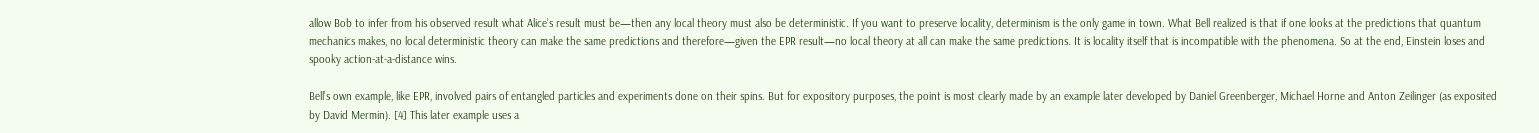allow Bob to infer from his observed result what Alice’s result must be—then any local theory must also be deterministic. If you want to preserve locality, determinism is the only game in town. What Bell realized is that if one looks at the predictions that quantum mechanics makes, no local deterministic theory can make the same predictions and therefore—given the EPR result—no local theory at all can make the same predictions. It is locality itself that is incompatible with the phenomena. So at the end, Einstein loses and spooky action-at-a-distance wins.

Bell’s own example, like EPR, involved pairs of entangled particles and experiments done on their spins. But for expository purposes, the point is most clearly made by an example later developed by Daniel Greenberger, Michael Horne and Anton Zeilinger (as exposited by David Mermin). [4] This later example uses a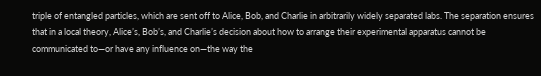triple of entangled particles, which are sent off to Alice, Bob, and Charlie in arbitrarily widely separated labs. The separation ensures that in a local theory, Alice’s, Bob’s, and Charlie’s decision about how to arrange their experimental apparatus cannot be communicated to—or have any influence on—the way the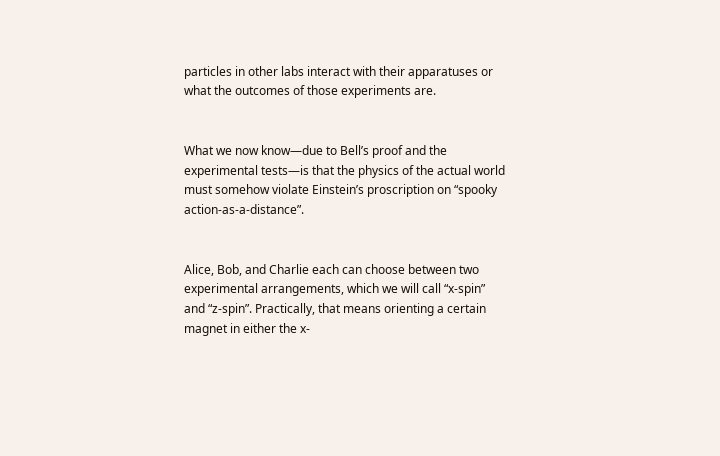particles in other labs interact with their apparatuses or what the outcomes of those experiments are.


What we now know—due to Bell’s proof and the experimental tests—is that the physics of the actual world must somehow violate Einstein’s proscription on “spooky action-as-a-distance”.


Alice, Bob, and Charlie each can choose between two experimental arrangements, which we will call “x-spin” and “z-spin”. Practically, that means orienting a certain magnet in either the x-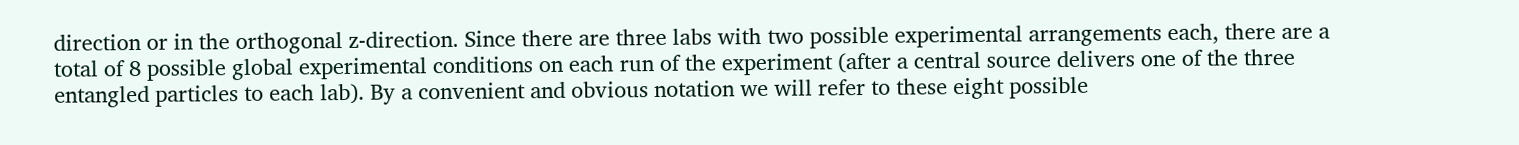direction or in the orthogonal z-direction. Since there are three labs with two possible experimental arrangements each, there are a total of 8 possible global experimental conditions on each run of the experiment (after a central source delivers one of the three entangled particles to each lab). By a convenient and obvious notation we will refer to these eight possible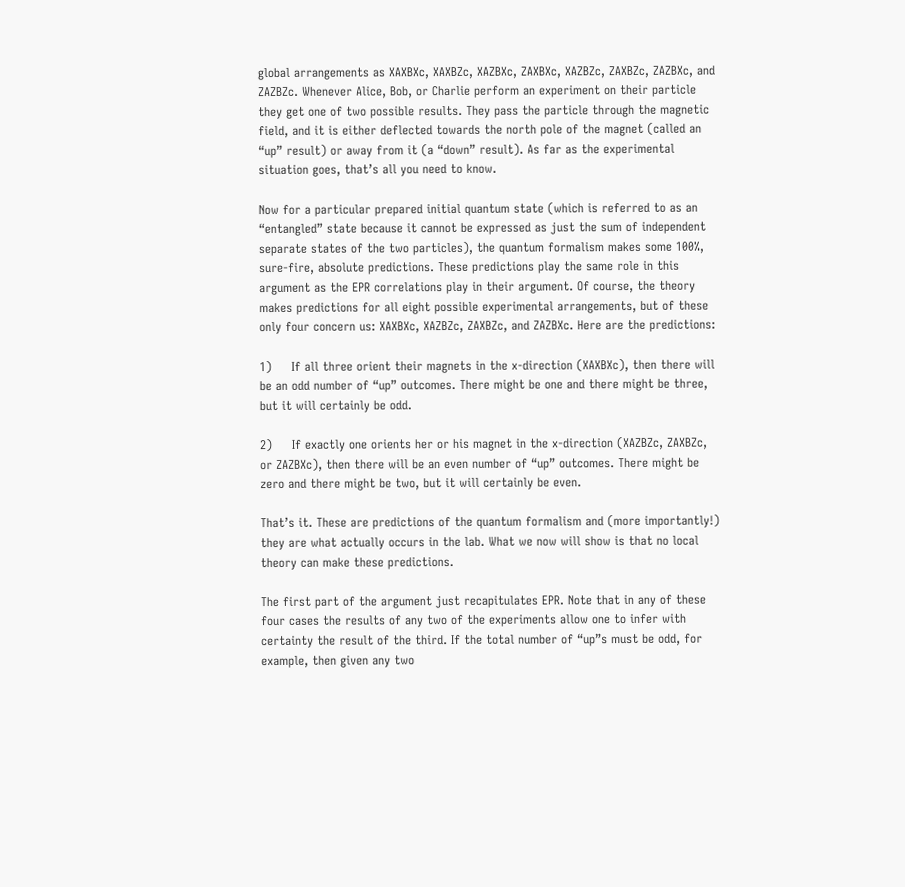global arrangements as XAXBXc, XAXBZc, XAZBXc, ZAXBXc, XAZBZc, ZAXBZc, ZAZBXc, and ZAZBZc. Whenever Alice, Bob, or Charlie perform an experiment on their particle they get one of two possible results. They pass the particle through the magnetic field, and it is either deflected towards the north pole of the magnet (called an “up” result) or away from it (a “down” result). As far as the experimental situation goes, that’s all you need to know.

Now for a particular prepared initial quantum state (which is referred to as an “entangled” state because it cannot be expressed as just the sum of independent separate states of the two particles), the quantum formalism makes some 100%, sure-fire, absolute predictions. These predictions play the same role in this argument as the EPR correlations play in their argument. Of course, the theory makes predictions for all eight possible experimental arrangements, but of these only four concern us: XAXBXc, XAZBZc, ZAXBZc, and ZAZBXc. Here are the predictions:

1)     If all three orient their magnets in the x-direction (XAXBXc), then there will be an odd number of “up” outcomes. There might be one and there might be three, but it will certainly be odd.

2)     If exactly one orients her or his magnet in the x-direction (XAZBZc, ZAXBZc, or ZAZBXc), then there will be an even number of “up” outcomes. There might be zero and there might be two, but it will certainly be even.

That’s it. These are predictions of the quantum formalism and (more importantly!) they are what actually occurs in the lab. What we now will show is that no local theory can make these predictions.

The first part of the argument just recapitulates EPR. Note that in any of these four cases the results of any two of the experiments allow one to infer with certainty the result of the third. If the total number of “up”s must be odd, for example, then given any two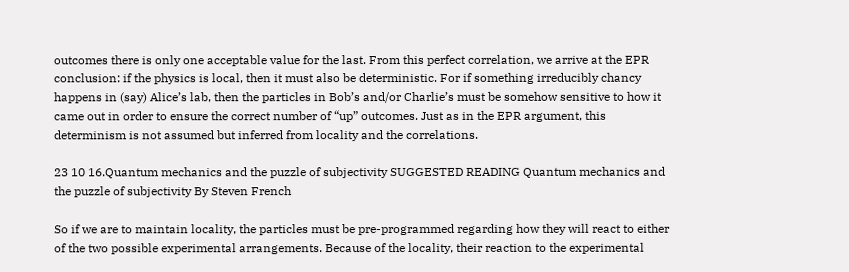outcomes there is only one acceptable value for the last. From this perfect correlation, we arrive at the EPR conclusion: if the physics is local, then it must also be deterministic. For if something irreducibly chancy happens in (say) Alice’s lab, then the particles in Bob’s and/or Charlie’s must be somehow sensitive to how it came out in order to ensure the correct number of “up” outcomes. Just as in the EPR argument, this determinism is not assumed but inferred from locality and the correlations.

23 10 16.Quantum mechanics and the puzzle of subjectivity SUGGESTED READING Quantum mechanics and the puzzle of subjectivity By Steven French

So if we are to maintain locality, the particles must be pre-programmed regarding how they will react to either of the two possible experimental arrangements. Because of the locality, their reaction to the experimental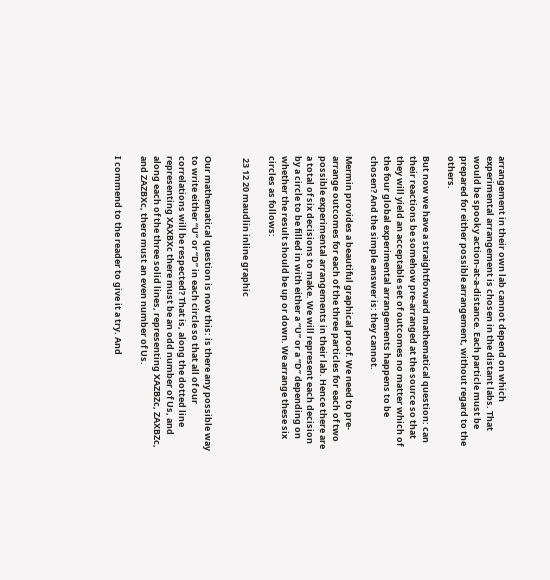arrangement in their own lab cannot depend on which experimental arrangement is chosen in the distant labs. That would be spooky action-at-a-distance. Each particle must be prepared for either possible arrangement, without regard to the others.

But now we have a straightforward mathematical question: can their reactions be somehow pre-arranged at the source so that they will yield an acceptable set of outcomes no matter which of the four global experimental arrangements happens to be chosen? And the simple answer is: they cannot.

Mermin provides a beautiful graphical proof. We need to pre-arrange outcomes for each of the three particles for each of two possible experimental arrangements in their lab. Hence there are a total of six decisions to make. We will represent each decision by a circle to be filled in with either a “U” or a “D” depending on whether the result should be up or down. We arrange these six circles as follows:

 23 12 20 maudlin inline graphic


Our mathematical question is now this: is there any possible way to write either “U” or “D” in each circle so that all of our correlations will be respected? That is, along the dotted line representing XAXBXc there must be an odd number of Us, and along each of the three solid lines, representing XAZBZc, ZAXBZc, and ZAZBXc, there must an even number of Us.

I commend to the reader to give it a try. And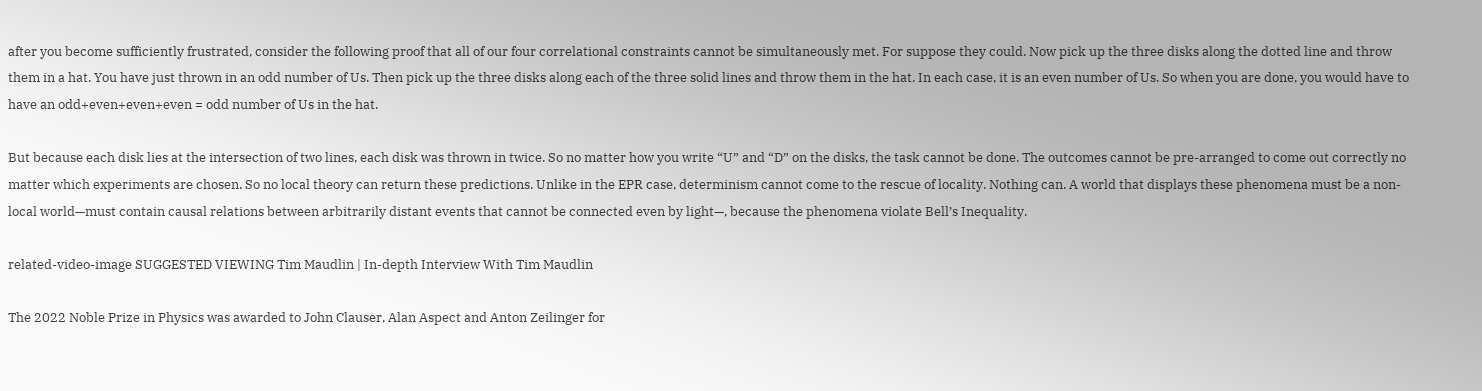after you become sufficiently frustrated, consider the following proof that all of our four correlational constraints cannot be simultaneously met. For suppose they could. Now pick up the three disks along the dotted line and throw them in a hat. You have just thrown in an odd number of Us. Then pick up the three disks along each of the three solid lines and throw them in the hat. In each case, it is an even number of Us. So when you are done, you would have to have an odd+even+even+even = odd number of Us in the hat.

But because each disk lies at the intersection of two lines, each disk was thrown in twice. So no matter how you write “U” and “D” on the disks, the task cannot be done. The outcomes cannot be pre-arranged to come out correctly no matter which experiments are chosen. So no local theory can return these predictions. Unlike in the EPR case, determinism cannot come to the rescue of locality. Nothing can. A world that displays these phenomena must be a non-local world—must contain causal relations between arbitrarily distant events that cannot be connected even by light—, because the phenomena violate Bell’s Inequality.

related-video-image SUGGESTED VIEWING Tim Maudlin | In-depth Interview With Tim Maudlin

The 2022 Noble Prize in Physics was awarded to John Clauser, Alan Aspect and Anton Zeilinger for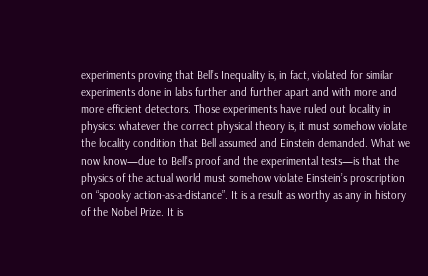experiments proving that Bell’s Inequality is, in fact, violated for similar experiments done in labs further and further apart and with more and more efficient detectors. Those experiments have ruled out locality in physics: whatever the correct physical theory is, it must somehow violate the locality condition that Bell assumed and Einstein demanded. What we now know—due to Bell’s proof and the experimental tests—is that the physics of the actual world must somehow violate Einstein’s proscription on “spooky action-as-a-distance”. It is a result as worthy as any in history of the Nobel Prize. It is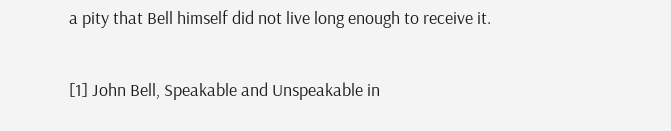a pity that Bell himself did not live long enough to receive it.

[1] John Bell, Speakable and Unspeakable in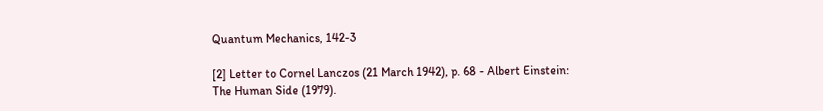Quantum Mechanics, 142-3

[2] Letter to Cornel Lanczos (21 March 1942), p. 68 - Albert Einstein: The Human Side (1979).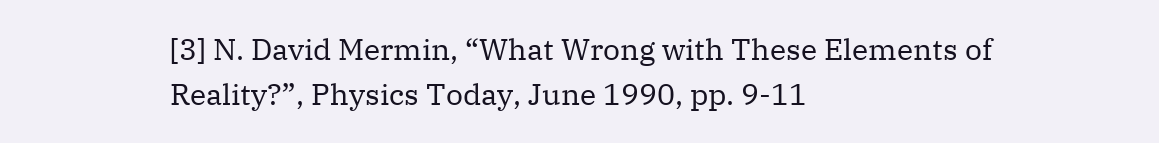[3] N. David Mermin, “What Wrong with These Elements of Reality?”, Physics Today, June 1990, pp. 9-11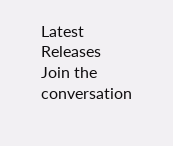Latest Releases
Join the conversation